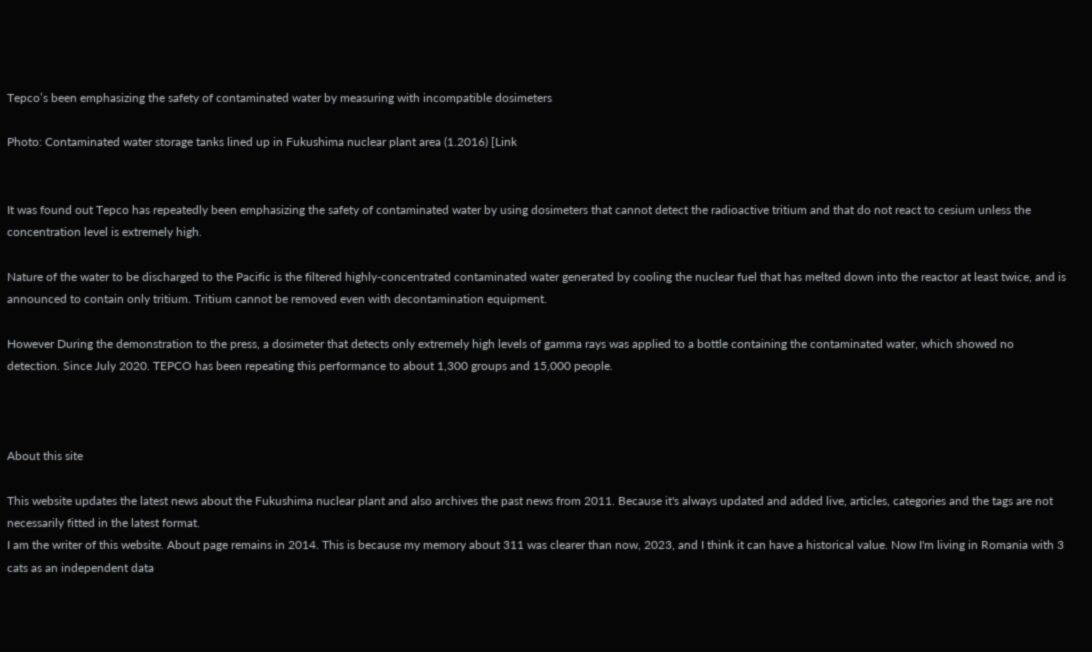Tepco’s been emphasizing the safety of contaminated water by measuring with incompatible dosimeters

Photo: Contaminated water storage tanks lined up in Fukushima nuclear plant area (1.2016) [Link


It was found out Tepco has repeatedly been emphasizing the safety of contaminated water by using dosimeters that cannot detect the radioactive tritium and that do not react to cesium unless the concentration level is extremely high.

Nature of the water to be discharged to the Pacific is the filtered highly-concentrated contaminated water generated by cooling the nuclear fuel that has melted down into the reactor at least twice, and is announced to contain only tritium. Tritium cannot be removed even with decontamination equipment.

However During the demonstration to the press, a dosimeter that detects only extremely high levels of gamma rays was applied to a bottle containing the contaminated water, which showed no detection. Since July 2020. TEPCO has been repeating this performance to about 1,300 groups and 15,000 people.



About this site

This website updates the latest news about the Fukushima nuclear plant and also archives the past news from 2011. Because it's always updated and added live, articles, categories and the tags are not necessarily fitted in the latest format.
I am the writer of this website. About page remains in 2014. This is because my memory about 311 was clearer than now, 2023, and I think it can have a historical value. Now I'm living in Romania with 3 cats as an independent data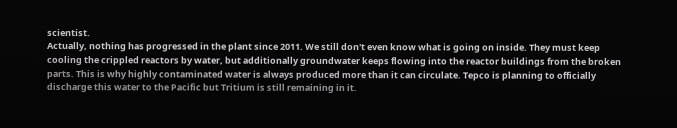scientist.
Actually, nothing has progressed in the plant since 2011. We still don't even know what is going on inside. They must keep cooling the crippled reactors by water, but additionally groundwater keeps flowing into the reactor buildings from the broken parts. This is why highly contaminated water is always produced more than it can circulate. Tepco is planning to officially discharge this water to the Pacific but Tritium is still remaining in it.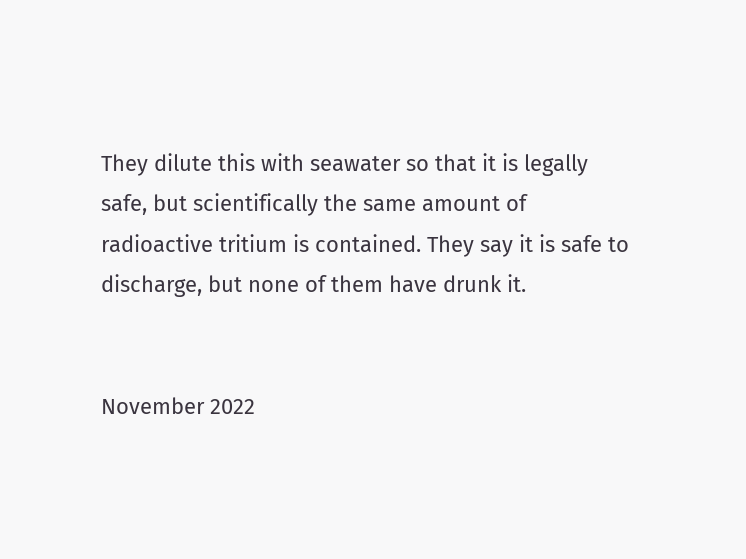They dilute this with seawater so that it is legally safe, but scientifically the same amount of radioactive tritium is contained. They say it is safe to discharge, but none of them have drunk it.


November 2022